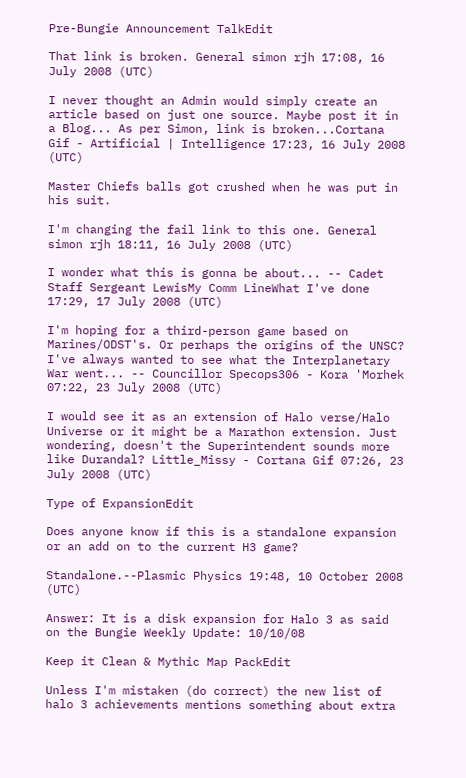Pre-Bungie Announcement TalkEdit

That link is broken. General simon rjh 17:08, 16 July 2008 (UTC)

I never thought an Admin would simply create an article based on just one source. Maybe post it in a Blog... As per Simon, link is broken...Cortana Gif - Artificial | Intelligence 17:23, 16 July 2008 (UTC)

Master Chiefs balls got crushed when he was put in his suit.

I'm changing the fail link to this one. General simon rjh 18:11, 16 July 2008 (UTC)

I wonder what this is gonna be about... -- Cadet Staff Sergeant LewisMy Comm LineWhat I've done 17:29, 17 July 2008 (UTC)

I'm hoping for a third-person game based on Marines/ODST's. Or perhaps the origins of the UNSC? I've always wanted to see what the Interplanetary War went... -- Councillor Specops306 - Kora 'Morhek 07:22, 23 July 2008 (UTC)

I would see it as an extension of Halo verse/Halo Universe or it might be a Marathon extension. Just wondering, doesn't the Superintendent sounds more like Durandal? Little_Missy - Cortana Gif 07:26, 23 July 2008 (UTC)

Type of ExpansionEdit

Does anyone know if this is a standalone expansion or an add on to the current H3 game?

Standalone.--Plasmic Physics 19:48, 10 October 2008 (UTC)

Answer: It is a disk expansion for Halo 3 as said on the Bungie Weekly Update: 10/10/08

Keep it Clean & Mythic Map PackEdit

Unless I'm mistaken (do correct) the new list of halo 3 achievements mentions something about extra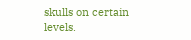skulls on certain levels.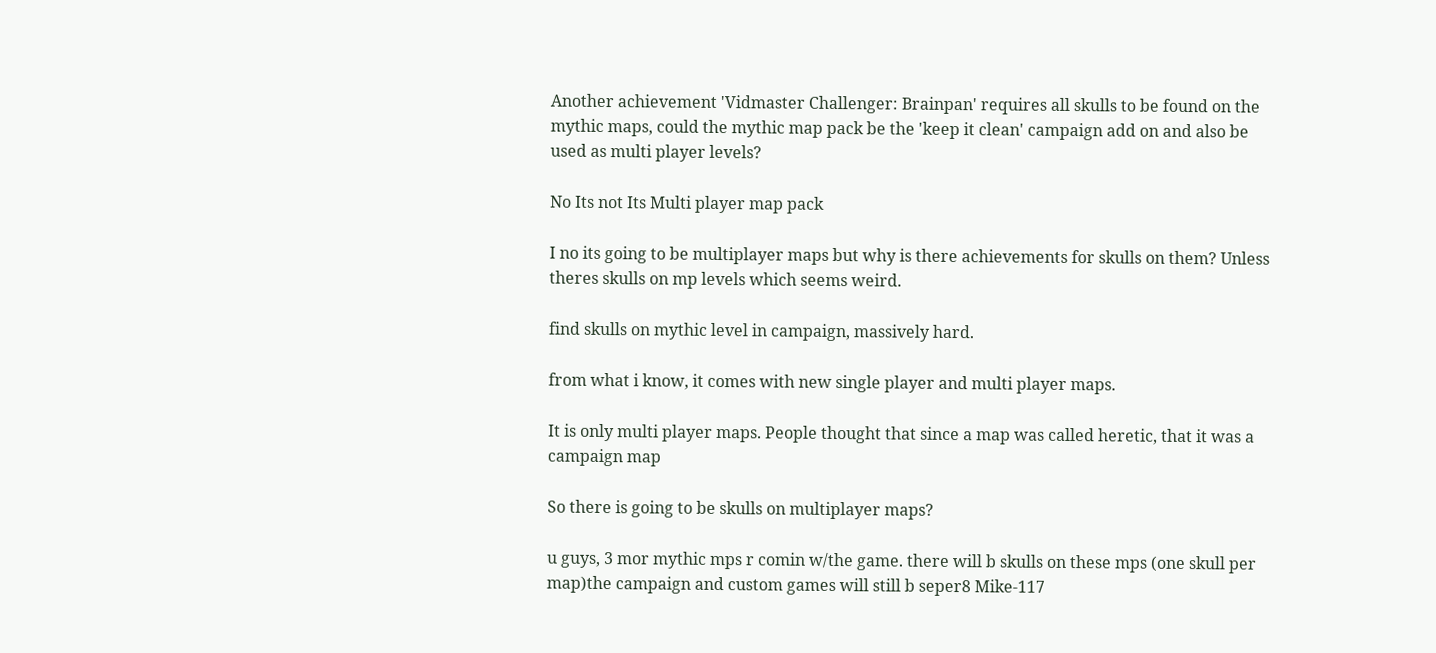Another achievement 'Vidmaster Challenger: Brainpan' requires all skulls to be found on the mythic maps, could the mythic map pack be the 'keep it clean' campaign add on and also be used as multi player levels?

No Its not Its Multi player map pack

I no its going to be multiplayer maps but why is there achievements for skulls on them? Unless theres skulls on mp levels which seems weird.

find skulls on mythic level in campaign, massively hard.

from what i know, it comes with new single player and multi player maps.

It is only multi player maps. People thought that since a map was called heretic, that it was a campaign map

So there is going to be skulls on multiplayer maps?

u guys, 3 mor mythic mps r comin w/the game. there will b skulls on these mps (one skull per map)the campaign and custom games will still b seper8 Mike-117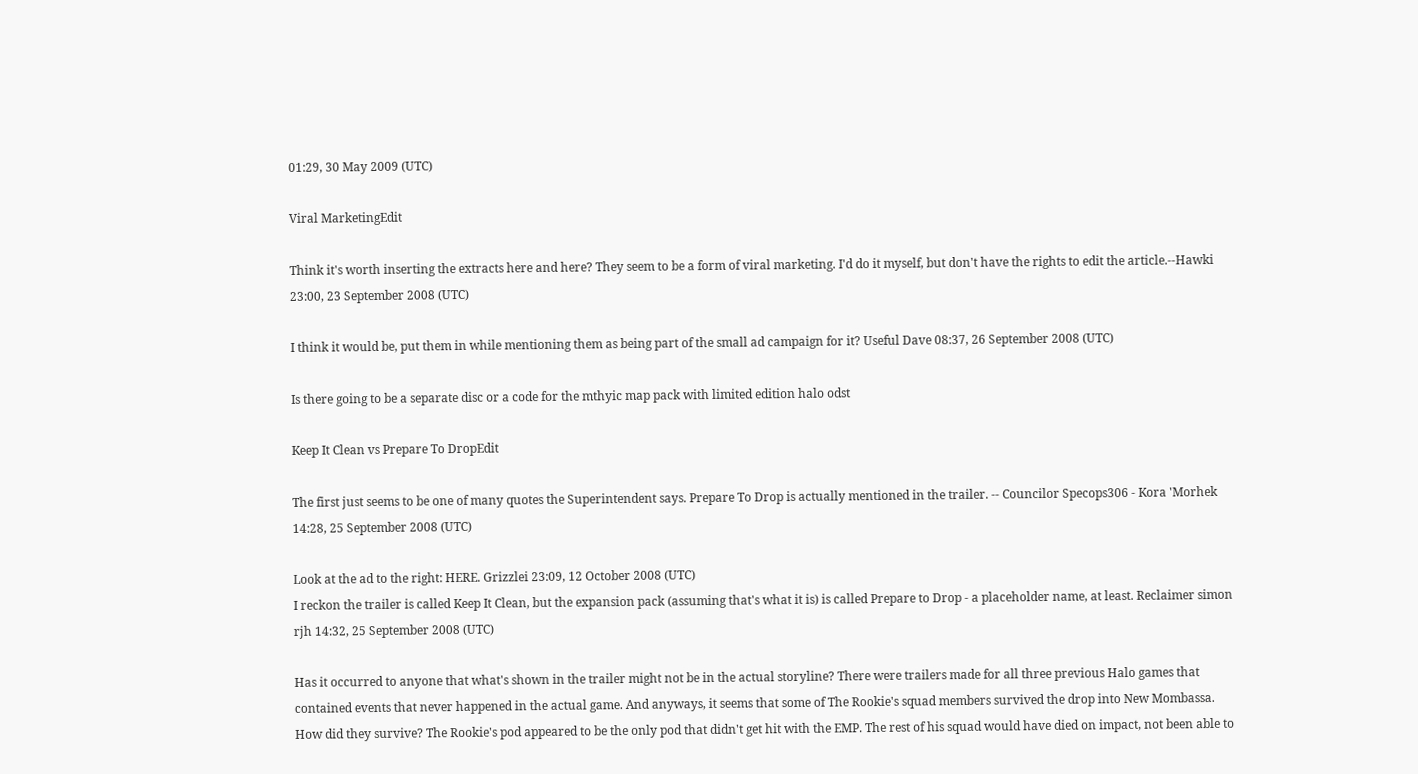01:29, 30 May 2009 (UTC)

Viral MarketingEdit

Think it's worth inserting the extracts here and here? They seem to be a form of viral marketing. I'd do it myself, but don't have the rights to edit the article.--Hawki 23:00, 23 September 2008 (UTC)

I think it would be, put them in while mentioning them as being part of the small ad campaign for it? Useful Dave 08:37, 26 September 2008 (UTC)

Is there going to be a separate disc or a code for the mthyic map pack with limited edition halo odst

Keep It Clean vs Prepare To DropEdit

The first just seems to be one of many quotes the Superintendent says. Prepare To Drop is actually mentioned in the trailer. -- Councilor Specops306 - Kora 'Morhek 14:28, 25 September 2008 (UTC)

Look at the ad to the right: HERE. Grizzlei 23:09, 12 October 2008 (UTC)
I reckon the trailer is called Keep It Clean, but the expansion pack (assuming that's what it is) is called Prepare to Drop - a placeholder name, at least. Reclaimer simon rjh 14:32, 25 September 2008 (UTC)

Has it occurred to anyone that what's shown in the trailer might not be in the actual storyline? There were trailers made for all three previous Halo games that contained events that never happened in the actual game. And anyways, it seems that some of The Rookie's squad members survived the drop into New Mombassa. How did they survive? The Rookie's pod appeared to be the only pod that didn't get hit with the EMP. The rest of his squad would have died on impact, not been able to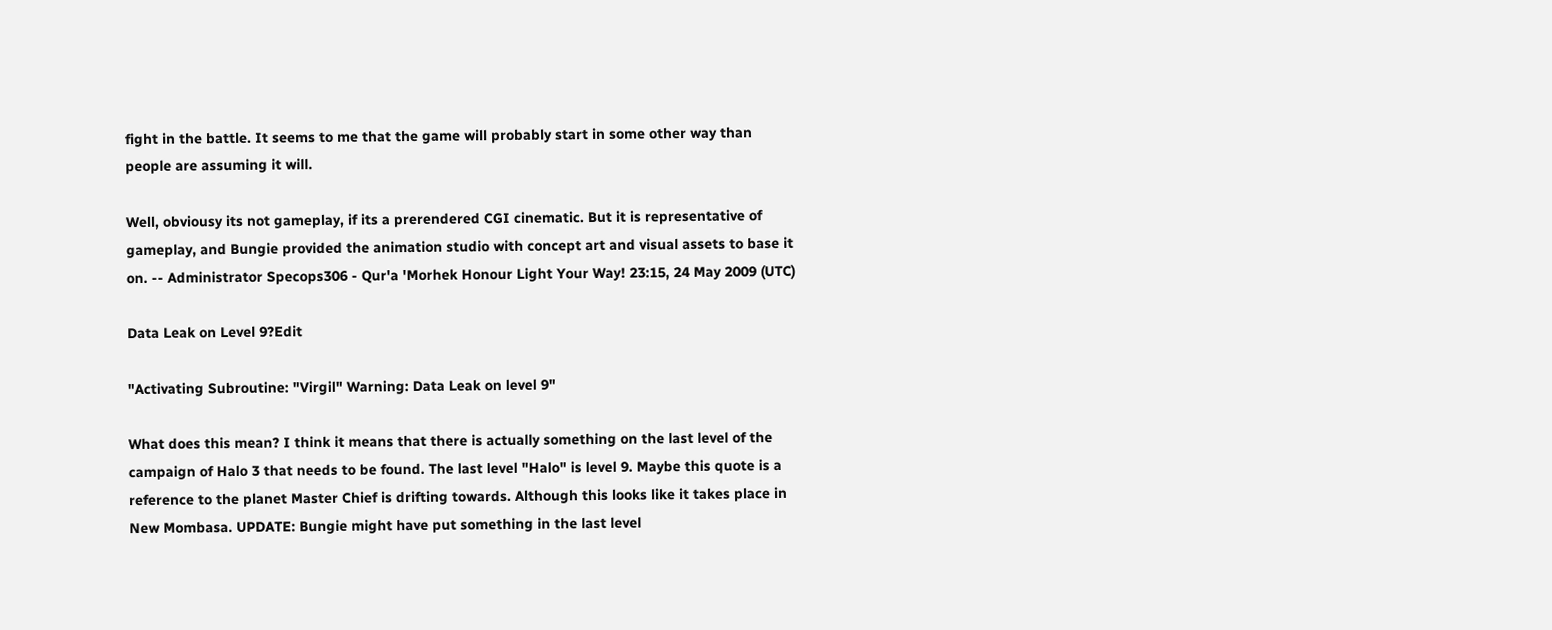fight in the battle. It seems to me that the game will probably start in some other way than people are assuming it will.

Well, obviousy its not gameplay, if its a prerendered CGI cinematic. But it is representative of gameplay, and Bungie provided the animation studio with concept art and visual assets to base it on. -- Administrator Specops306 - Qur'a 'Morhek Honour Light Your Way! 23:15, 24 May 2009 (UTC)

Data Leak on Level 9?Edit

"Activating Subroutine: "Virgil" Warning: Data Leak on level 9"

What does this mean? I think it means that there is actually something on the last level of the campaign of Halo 3 that needs to be found. The last level "Halo" is level 9. Maybe this quote is a reference to the planet Master Chief is drifting towards. Although this looks like it takes place in New Mombasa. UPDATE: Bungie might have put something in the last level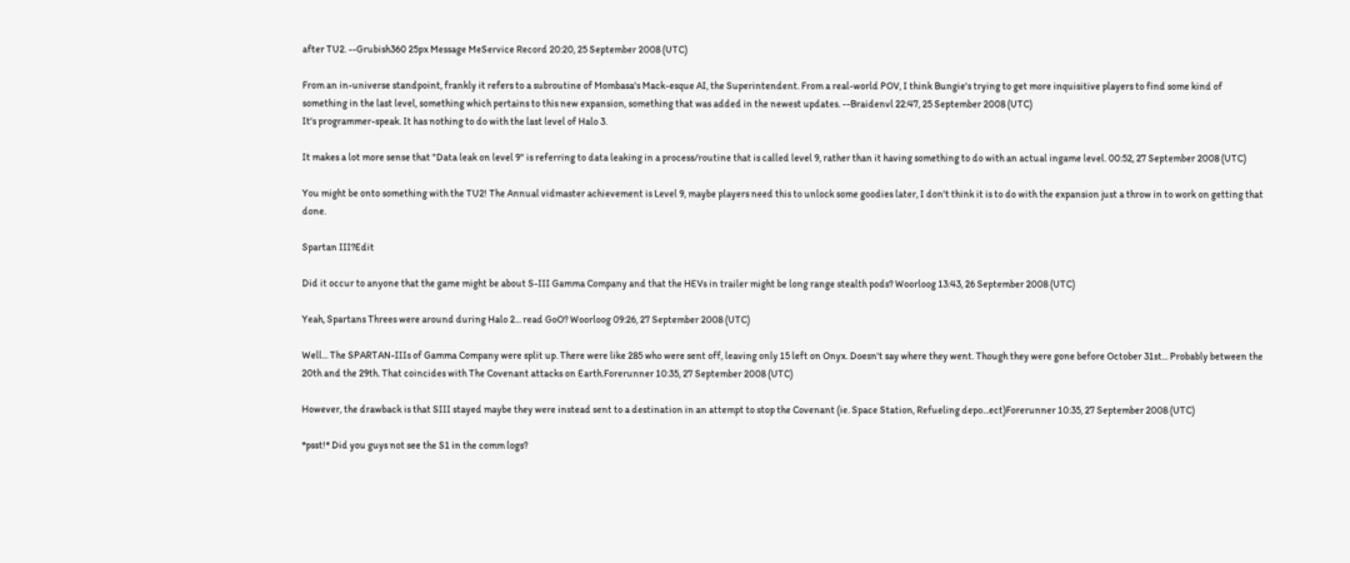after TU2. --Grubish360 25px Message MeService Record 20:20, 25 September 2008 (UTC)

From an in-universe standpoint, frankly it refers to a subroutine of Mombasa's Mack-esque AI, the Superintendent. From a real-world POV, I think Bungie's trying to get more inquisitive players to find some kind of something in the last level, something which pertains to this new expansion, something that was added in the newest updates. --Braidenvl 22:47, 25 September 2008 (UTC)
It's programmer-speak. It has nothing to do with the last level of Halo 3.

It makes a lot more sense that "Data leak on level 9" is referring to data leaking in a process/routine that is called level 9, rather than it having something to do with an actual ingame level. 00:52, 27 September 2008 (UTC)

You might be onto something with the TU2! The Annual vidmaster achievement is Level 9, maybe players need this to unlock some goodies later, I don't think it is to do with the expansion just a throw in to work on getting that done.

Spartan III?Edit

Did it occur to anyone that the game might be about S-III Gamma Company and that the HEVs in trailer might be long range stealth pods? Woorloog 13:43, 26 September 2008 (UTC)

Yeah, Spartans Threes were around during Halo 2... read GoO? Woorloog 09:26, 27 September 2008 (UTC)

Well... The SPARTAN-IIIs of Gamma Company were split up. There were like 285 who were sent off, leaving only 15 left on Onyx. Doesn't say where they went. Though they were gone before October 31st... Probably between the 20th and the 29th. That coincides with The Covenant attacks on Earth.Forerunner 10:35, 27 September 2008 (UTC)

However, the drawback is that SIII stayed maybe they were instead sent to a destination in an attempt to stop the Covenant (ie. Space Station, Refueling depo...ect)Forerunner 10:35, 27 September 2008 (UTC)

*psst!* Did you guys not see the S1 in the comm logs?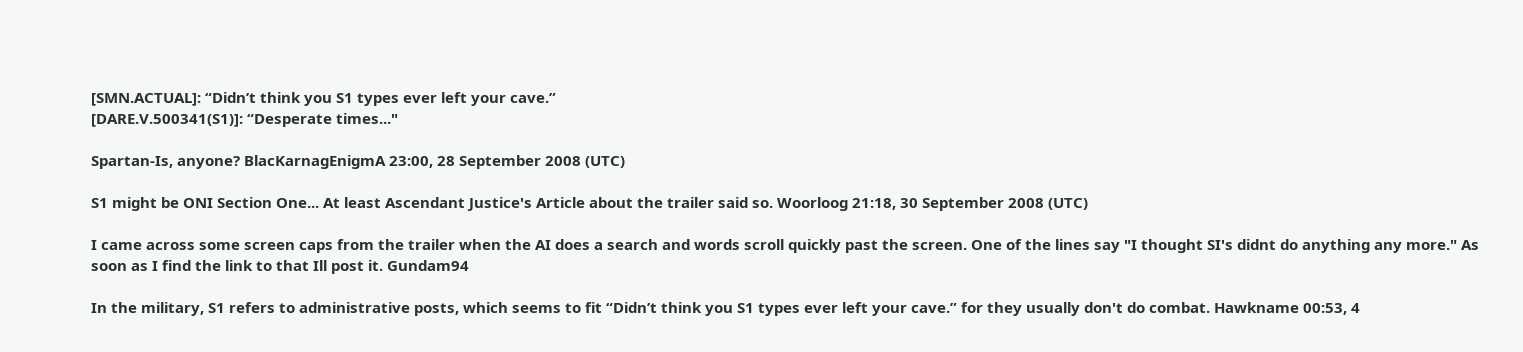[SMN.ACTUAL]: “Didn’t think you S1 types ever left your cave.”
[DARE.V.500341(S1)]: “Desperate times..."

Spartan-Is, anyone? BlacKarnagEnigmA 23:00, 28 September 2008 (UTC)

S1 might be ONI Section One... At least Ascendant Justice's Article about the trailer said so. Woorloog 21:18, 30 September 2008 (UTC)

I came across some screen caps from the trailer when the AI does a search and words scroll quickly past the screen. One of the lines say "I thought SI's didnt do anything any more." As soon as I find the link to that Ill post it. Gundam94

In the military, S1 refers to administrative posts, which seems to fit “Didn’t think you S1 types ever left your cave.” for they usually don't do combat. Hawkname 00:53, 4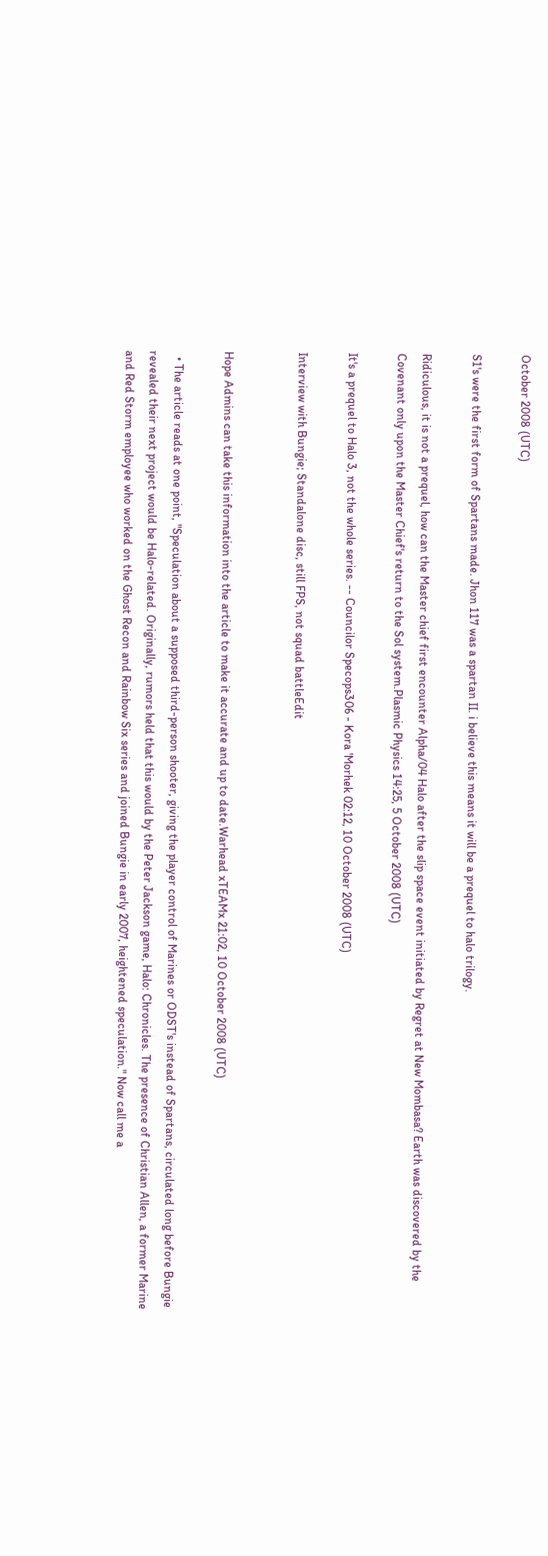October 2008 (UTC)

S1's were the first form of Spartans made. Jhon 117 was a spartan II. i believe this means it will be a prequel to halo trilogy.

Ridiculous, it is not a prequel, how can the Master chief first encounter Alpha/04 Halo after the slip space event initiated by Regret at New Mombasa? Earth was discovered by the Covenant only upon the Master Chief's return to the Sol system.Plasmic Physics 14:25, 5 October 2008 (UTC)

It's a prequel to Halo 3, not the whole series. -- Councilor Specops306 - Kora 'Morhek 02:12, 10 October 2008 (UTC)

Interview with Bungie; Standalone disc, still FPS, not squad battleEdit


Hope Admins can take this information into the article to make it accurate and up to date.Warhead xTEAMx 21:02, 10 October 2008 (UTC)

  • The article reads at one point, "Speculation about a supposed third-person shooter, giving the player control of Marines or ODST's instead of Spartans, circulated long before Bungie revealed their next project would be Halo-related. Originally, rumors held that this would by the Peter Jackson game, Halo: Chronicles. The presence of Christian Allen, a former Marine and Red Storm employee who worked on the Ghost Recon and Rainbow Six series and joined Bungie in early 2007, heightened speculation." Now call me a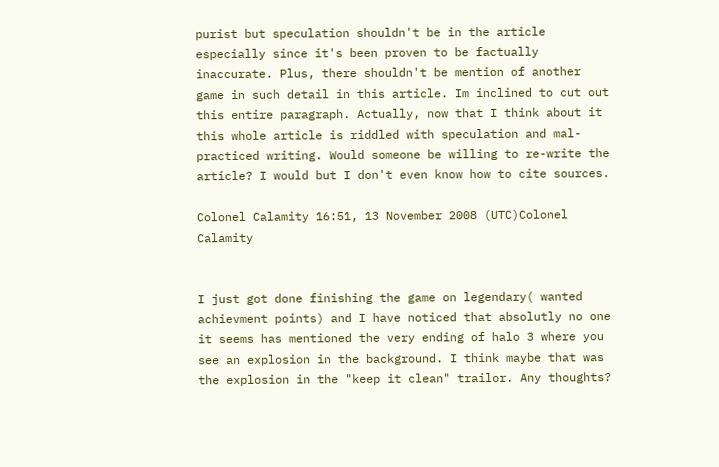purist but speculation shouldn't be in the article especially since it's been proven to be factually inaccurate. Plus, there shouldn't be mention of another game in such detail in this article. Im inclined to cut out this entire paragraph. Actually, now that I think about it this whole article is riddled with speculation and mal-practiced writing. Would someone be willing to re-write the article? I would but I don't even know how to cite sources.

Colonel Calamity 16:51, 13 November 2008 (UTC)Colonel Calamity


I just got done finishing the game on legendary( wanted achievment points) and I have noticed that absolutly no one it seems has mentioned the very ending of halo 3 where you see an explosion in the background. I think maybe that was the explosion in the "keep it clean" trailor. Any thoughts?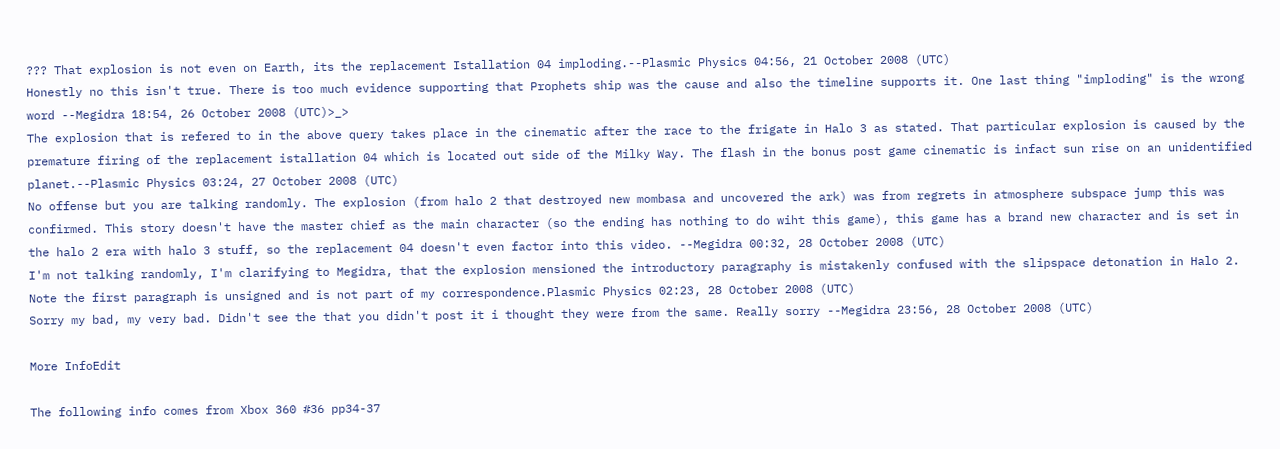??? That explosion is not even on Earth, its the replacement Istallation 04 imploding.--Plasmic Physics 04:56, 21 October 2008 (UTC)
Honestly no this isn't true. There is too much evidence supporting that Prophets ship was the cause and also the timeline supports it. One last thing "imploding" is the wrong word --Megidra 18:54, 26 October 2008 (UTC)>_>
The explosion that is refered to in the above query takes place in the cinematic after the race to the frigate in Halo 3 as stated. That particular explosion is caused by the premature firing of the replacement istallation 04 which is located out side of the Milky Way. The flash in the bonus post game cinematic is infact sun rise on an unidentified planet.--Plasmic Physics 03:24, 27 October 2008 (UTC)
No offense but you are talking randomly. The explosion (from halo 2 that destroyed new mombasa and uncovered the ark) was from regrets in atmosphere subspace jump this was confirmed. This story doesn't have the master chief as the main character (so the ending has nothing to do wiht this game), this game has a brand new character and is set in the halo 2 era with halo 3 stuff, so the replacement 04 doesn't even factor into this video. --Megidra 00:32, 28 October 2008 (UTC)
I'm not talking randomly, I'm clarifying to Megidra, that the explosion mensioned the introductory paragraphy is mistakenly confused with the slipspace detonation in Halo 2. Note the first paragraph is unsigned and is not part of my correspondence.Plasmic Physics 02:23, 28 October 2008 (UTC)
Sorry my bad, my very bad. Didn't see the that you didn't post it i thought they were from the same. Really sorry --Megidra 23:56, 28 October 2008 (UTC)

More InfoEdit

The following info comes from Xbox 360 #36 pp34-37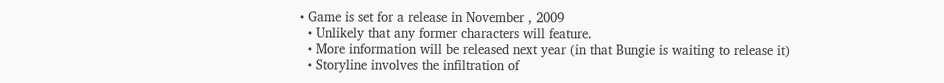• Game is set for a release in November , 2009
  • Unlikely that any former characters will feature.
  • More information will be released next year (in that Bungie is waiting to release it)
  • Storyline involves the infiltration of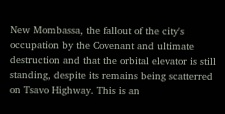New Mombassa, the fallout of the city's occupation by the Covenant and ultimate destruction and that the orbital elevator is still standing, despite its remains being scatterred on Tsavo Highway. This is an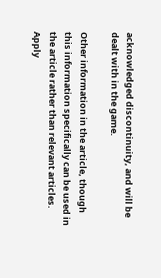acknowledged discontinuity, and will be dealt with in the game.

Other information in the article, though this information specifically can be used in the article rather than relevant articles. Apply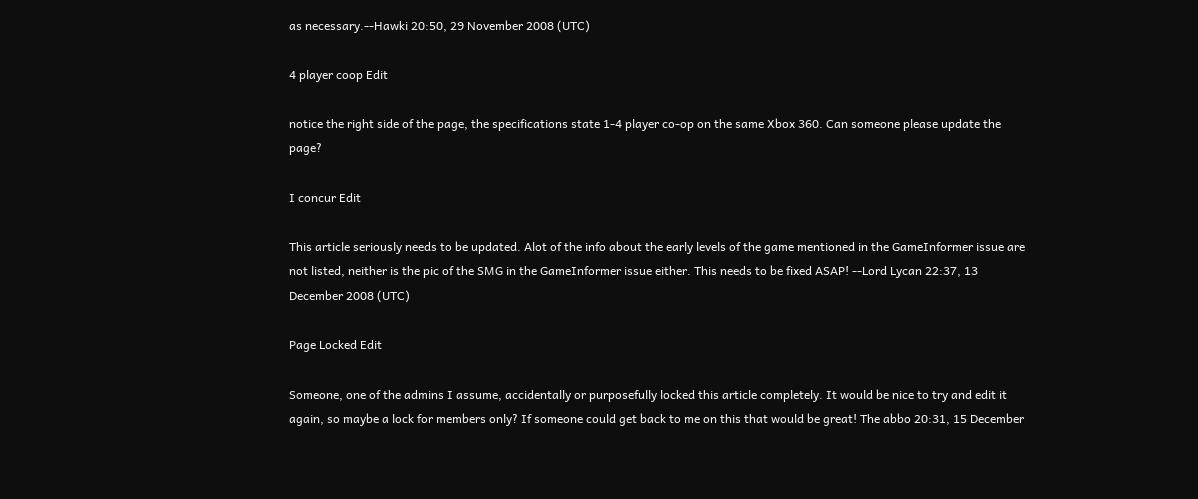as necessary.--Hawki 20:50, 29 November 2008 (UTC)

4 player coop Edit

notice the right side of the page, the specifications state 1-4 player co-op on the same Xbox 360. Can someone please update the page?

I concur Edit

This article seriously needs to be updated. Alot of the info about the early levels of the game mentioned in the GameInformer issue are not listed, neither is the pic of the SMG in the GameInformer issue either. This needs to be fixed ASAP! --Lord Lycan 22:37, 13 December 2008 (UTC)

Page Locked Edit

Someone, one of the admins I assume, accidentally or purposefully locked this article completely. It would be nice to try and edit it again, so maybe a lock for members only? If someone could get back to me on this that would be great! The abbo 20:31, 15 December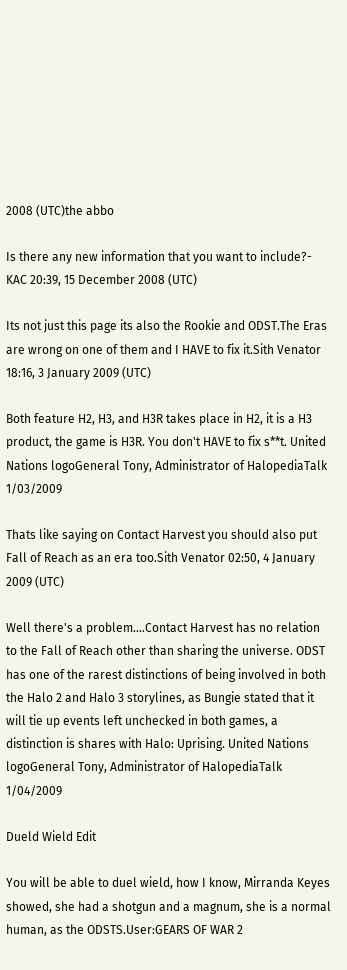2008 (UTC)the abbo

Is there any new information that you want to include?- KAC 20:39, 15 December 2008 (UTC)

Its not just this page its also the Rookie and ODST.The Eras are wrong on one of them and I HAVE to fix it.Sith Venator 18:16, 3 January 2009 (UTC)

Both feature H2, H3, and H3R takes place in H2, it is a H3 product, the game is H3R. You don't HAVE to fix s**t. United Nations logoGeneral Tony, Administrator of HalopediaTalk 1/03/2009

Thats like saying on Contact Harvest you should also put Fall of Reach as an era too.Sith Venator 02:50, 4 January 2009 (UTC)

Well there's a problem....Contact Harvest has no relation to the Fall of Reach other than sharing the universe. ODST has one of the rarest distinctions of being involved in both the Halo 2 and Halo 3 storylines, as Bungie stated that it will tie up events left unchecked in both games, a distinction is shares with Halo: Uprising. United Nations logoGeneral Tony, Administrator of HalopediaTalk 1/04/2009

Dueld Wield Edit

You will be able to duel wield, how I know, Mirranda Keyes showed, she had a shotgun and a magnum, she is a normal human, as the ODSTS.User:GEARS OF WAR 2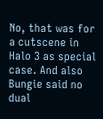No, that was for a cutscene in Halo 3 as special case. And also Bungie said no dual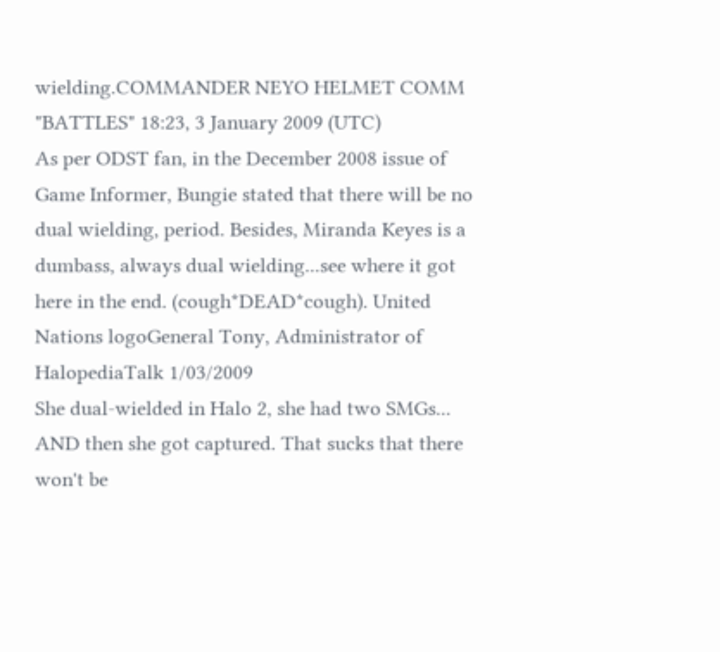wielding.COMMANDER NEYO HELMET COMM "BATTLES" 18:23, 3 January 2009 (UTC)
As per ODST fan, in the December 2008 issue of Game Informer, Bungie stated that there will be no dual wielding, period. Besides, Miranda Keyes is a dumbass, always dual wielding...see where it got here in the end. (cough*DEAD*cough). United Nations logoGeneral Tony, Administrator of HalopediaTalk 1/03/2009
She dual-wielded in Halo 2, she had two SMGs... AND then she got captured. That sucks that there won't be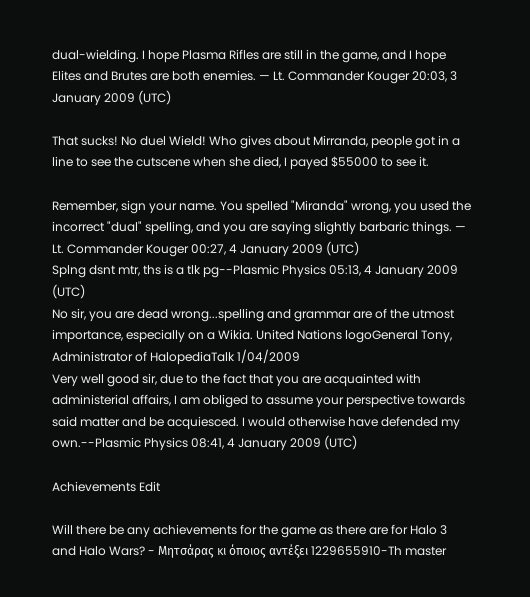dual-wielding. I hope Plasma Rifles are still in the game, and I hope Elites and Brutes are both enemies. — Lt. Commander Kouger 20:03, 3 January 2009 (UTC)

That sucks! No duel Wield! Who gives about Mirranda, people got in a line to see the cutscene when she died, I payed $55000 to see it.

Remember, sign your name. You spelled "Miranda" wrong, you used the incorrect "dual" spelling, and you are saying slightly barbaric things. — Lt. Commander Kouger 00:27, 4 January 2009 (UTC)
Splng dsnt mtr, ths is a tlk pg--Plasmic Physics 05:13, 4 January 2009 (UTC)
No sir, you are dead wrong...spelling and grammar are of the utmost importance, especially on a Wikia. United Nations logoGeneral Tony, Administrator of HalopediaTalk 1/04/2009
Very well good sir, due to the fact that you are acquainted with administerial affairs, I am obliged to assume your perspective towards said matter and be acquiesced. I would otherwise have defended my own.--Plasmic Physics 08:41, 4 January 2009 (UTC)

Achievements Edit

Will there be any achievements for the game as there are for Halo 3 and Halo Wars? - Μητσάρας κι όποιος αντέξει 1229655910-Th master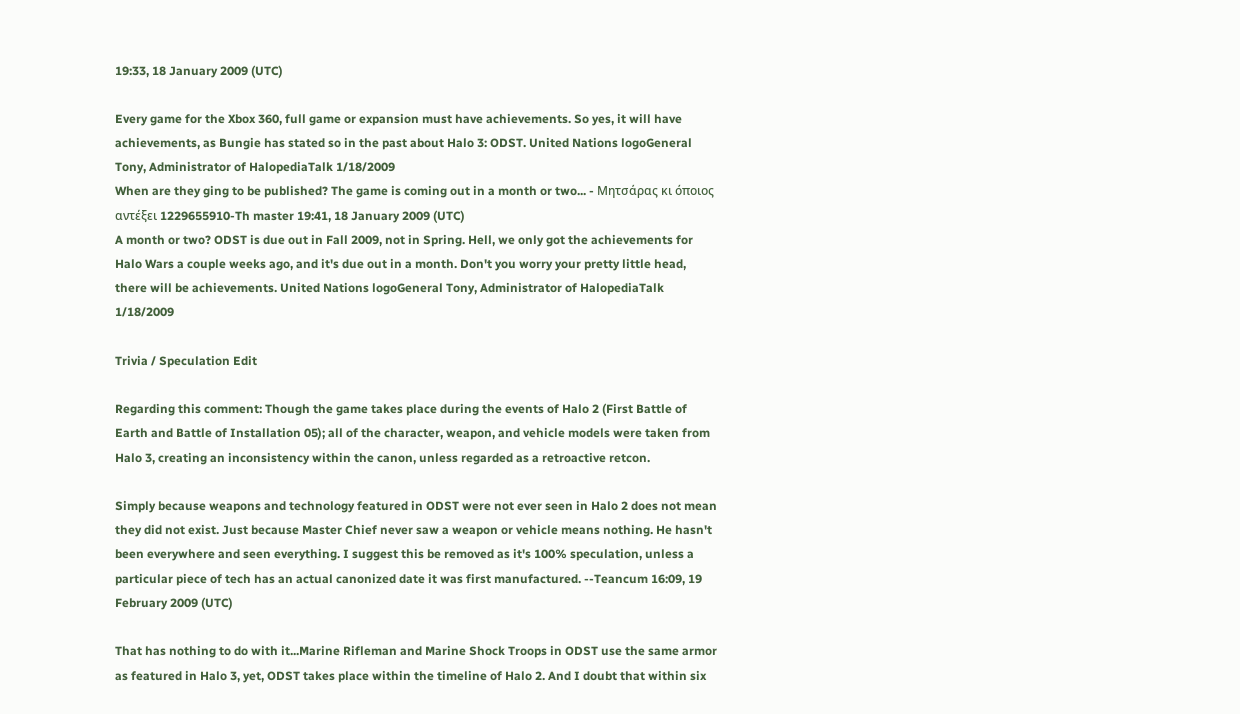19:33, 18 January 2009 (UTC)

Every game for the Xbox 360, full game or expansion must have achievements. So yes, it will have achievements, as Bungie has stated so in the past about Halo 3: ODST. United Nations logoGeneral Tony, Administrator of HalopediaTalk 1/18/2009
When are they ging to be published? The game is coming out in a month or two... - Μητσάρας κι όποιος αντέξει 1229655910-Th master 19:41, 18 January 2009 (UTC)
A month or two? ODST is due out in Fall 2009, not in Spring. Hell, we only got the achievements for Halo Wars a couple weeks ago, and it's due out in a month. Don't you worry your pretty little head, there will be achievements. United Nations logoGeneral Tony, Administrator of HalopediaTalk 1/18/2009

Trivia / Speculation Edit

Regarding this comment: Though the game takes place during the events of Halo 2 (First Battle of Earth and Battle of Installation 05); all of the character, weapon, and vehicle models were taken from Halo 3, creating an inconsistency within the canon, unless regarded as a retroactive retcon.

Simply because weapons and technology featured in ODST were not ever seen in Halo 2 does not mean they did not exist. Just because Master Chief never saw a weapon or vehicle means nothing. He hasn't been everywhere and seen everything. I suggest this be removed as it's 100% speculation, unless a particular piece of tech has an actual canonized date it was first manufactured. --Teancum 16:09, 19 February 2009 (UTC)

That has nothing to do with it...Marine Rifleman and Marine Shock Troops in ODST use the same armor as featured in Halo 3, yet, ODST takes place within the timeline of Halo 2. And I doubt that within six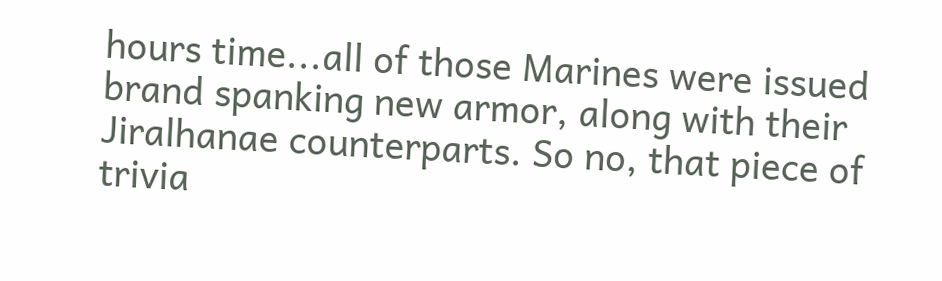hours time...all of those Marines were issued brand spanking new armor, along with their Jiralhanae counterparts. So no, that piece of trivia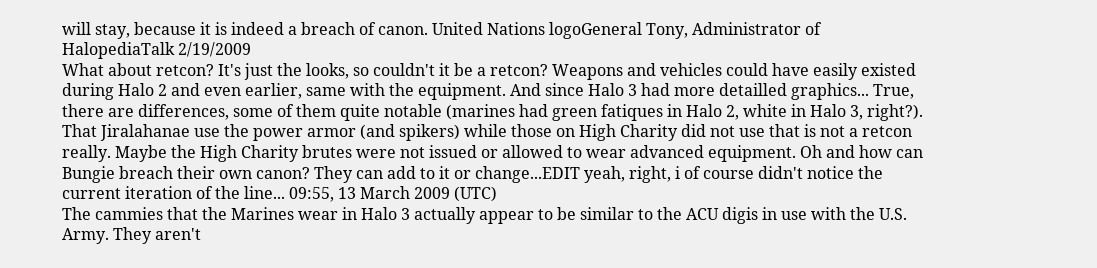will stay, because it is indeed a breach of canon. United Nations logoGeneral Tony, Administrator of HalopediaTalk 2/19/2009
What about retcon? It's just the looks, so couldn't it be a retcon? Weapons and vehicles could have easily existed during Halo 2 and even earlier, same with the equipment. And since Halo 3 had more detailled graphics... True, there are differences, some of them quite notable (marines had green fatiques in Halo 2, white in Halo 3, right?). That Jiralahanae use the power armor (and spikers) while those on High Charity did not use that is not a retcon really. Maybe the High Charity brutes were not issued or allowed to wear advanced equipment. Oh and how can Bungie breach their own canon? They can add to it or change...EDIT yeah, right, i of course didn't notice the current iteration of the line... 09:55, 13 March 2009 (UTC)
The cammies that the Marines wear in Halo 3 actually appear to be similar to the ACU digis in use with the U.S. Army. They aren't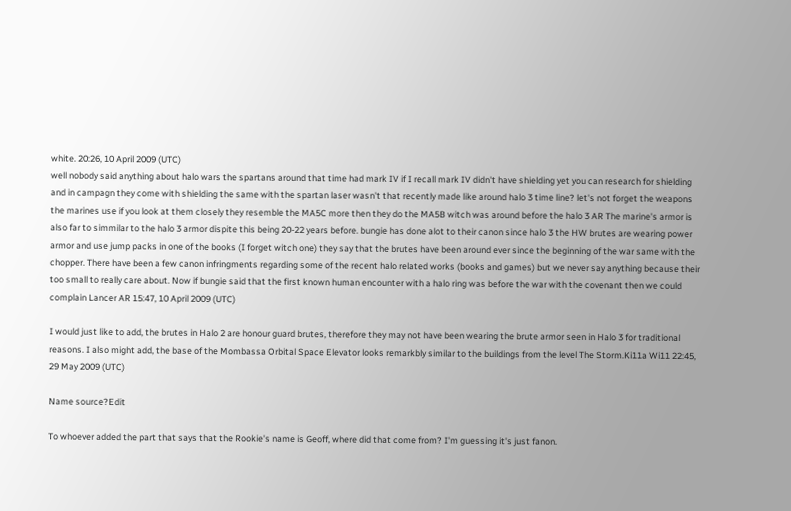white. 20:26, 10 April 2009 (UTC)
well nobody said anything about halo wars the spartans around that time had mark IV if I recall mark IV didn't have shielding yet you can research for shielding and in campagn they come with shielding the same with the spartan laser wasn't that recently made like around halo 3 time line? let's not forget the weapons the marines use if you look at them closely they resemble the MA5C more then they do the MA5B witch was around before the halo 3 AR The marine's armor is also far to simmilar to the halo 3 armor dispite this being 20-22 years before. bungie has done alot to their canon since halo 3 the HW brutes are wearing power armor and use jump packs in one of the books (I forget witch one) they say that the brutes have been around ever since the beginning of the war same with the chopper. There have been a few canon infringments regarding some of the recent halo related works (books and games) but we never say anything because their too small to really care about. Now if bungie said that the first known human encounter with a halo ring was before the war with the covenant then we could complain Lancer AR 15:47, 10 April 2009 (UTC)

I would just like to add, the brutes in Halo 2 are honour guard brutes, therefore they may not have been wearing the brute armor seen in Halo 3 for traditional reasons. I also might add, the base of the Mombassa Orbital Space Elevator looks remarkbly similar to the buildings from the level The Storm.Ki11a Wi11 22:45, 29 May 2009 (UTC)

Name source?Edit

To whoever added the part that says that the Rookie's name is Geoff, where did that come from? I'm guessing it's just fanon.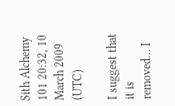Sith Alchemy 101 20:32, 10 March 2009 (UTC)

I suggest that it is removed... I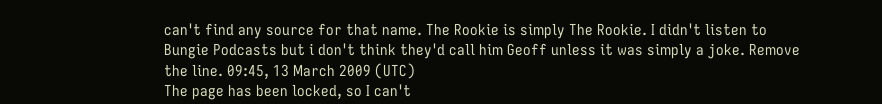can't find any source for that name. The Rookie is simply The Rookie. I didn't listen to Bungie Podcasts but i don't think they'd call him Geoff unless it was simply a joke. Remove the line. 09:45, 13 March 2009 (UTC)
The page has been locked, so I can't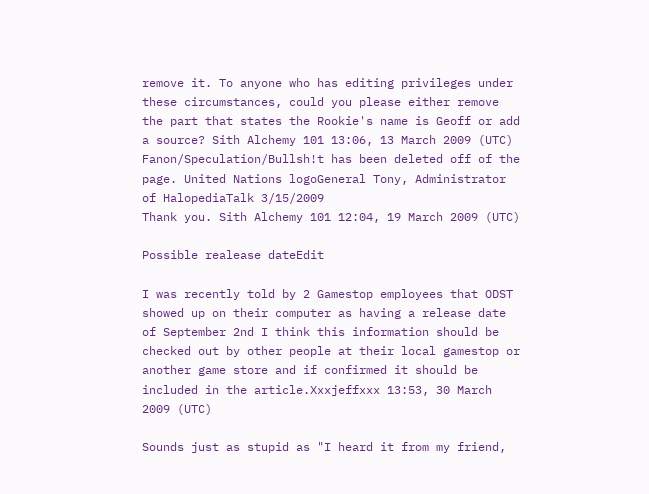remove it. To anyone who has editing privileges under these circumstances, could you please either remove the part that states the Rookie's name is Geoff or add a source? Sith Alchemy 101 13:06, 13 March 2009 (UTC)
Fanon/Speculation/Bullsh!t has been deleted off of the page. United Nations logoGeneral Tony, Administrator of HalopediaTalk 3/15/2009
Thank you. Sith Alchemy 101 12:04, 19 March 2009 (UTC)

Possible realease dateEdit

I was recently told by 2 Gamestop employees that ODST showed up on their computer as having a release date of September 2nd I think this information should be checked out by other people at their local gamestop or another game store and if confirmed it should be included in the article.Xxxjeffxxx 13:53, 30 March 2009 (UTC)

Sounds just as stupid as "I heard it from my friend,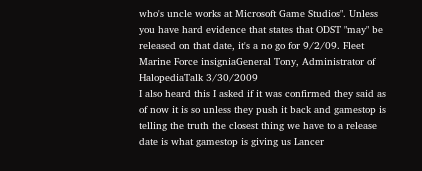who's uncle works at Microsoft Game Studios". Unless you have hard evidence that states that ODST "may" be released on that date, it's a no go for 9/2/09. Fleet Marine Force insigniaGeneral Tony, Administrator of HalopediaTalk 3/30/2009
I also heard this I asked if it was confirmed they said as of now it is so unless they push it back and gamestop is telling the truth the closest thing we have to a release date is what gamestop is giving us Lancer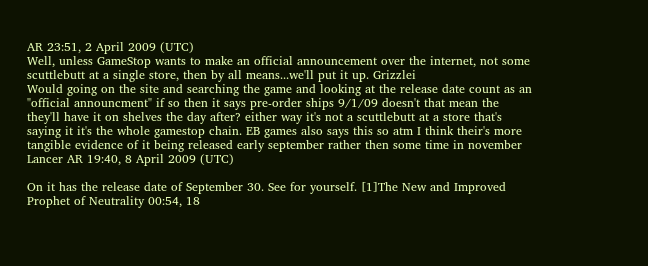AR 23:51, 2 April 2009 (UTC)
Well, unless GameStop wants to make an official announcement over the internet, not some scuttlebutt at a single store, then by all means...we'll put it up. Grizzlei
Would going on the site and searching the game and looking at the release date count as an "official announcment" if so then it says pre-order ships 9/1/09 doesn't that mean the they'll have it on shelves the day after? either way it's not a scuttlebutt at a store that's saying it it's the whole gamestop chain. EB games also says this so atm I think their's more tangible evidence of it being released early september rather then some time in november Lancer AR 19:40, 8 April 2009 (UTC)

On it has the release date of September 30. See for yourself. [1]The New and Improved Prophet of Neutrality 00:54, 18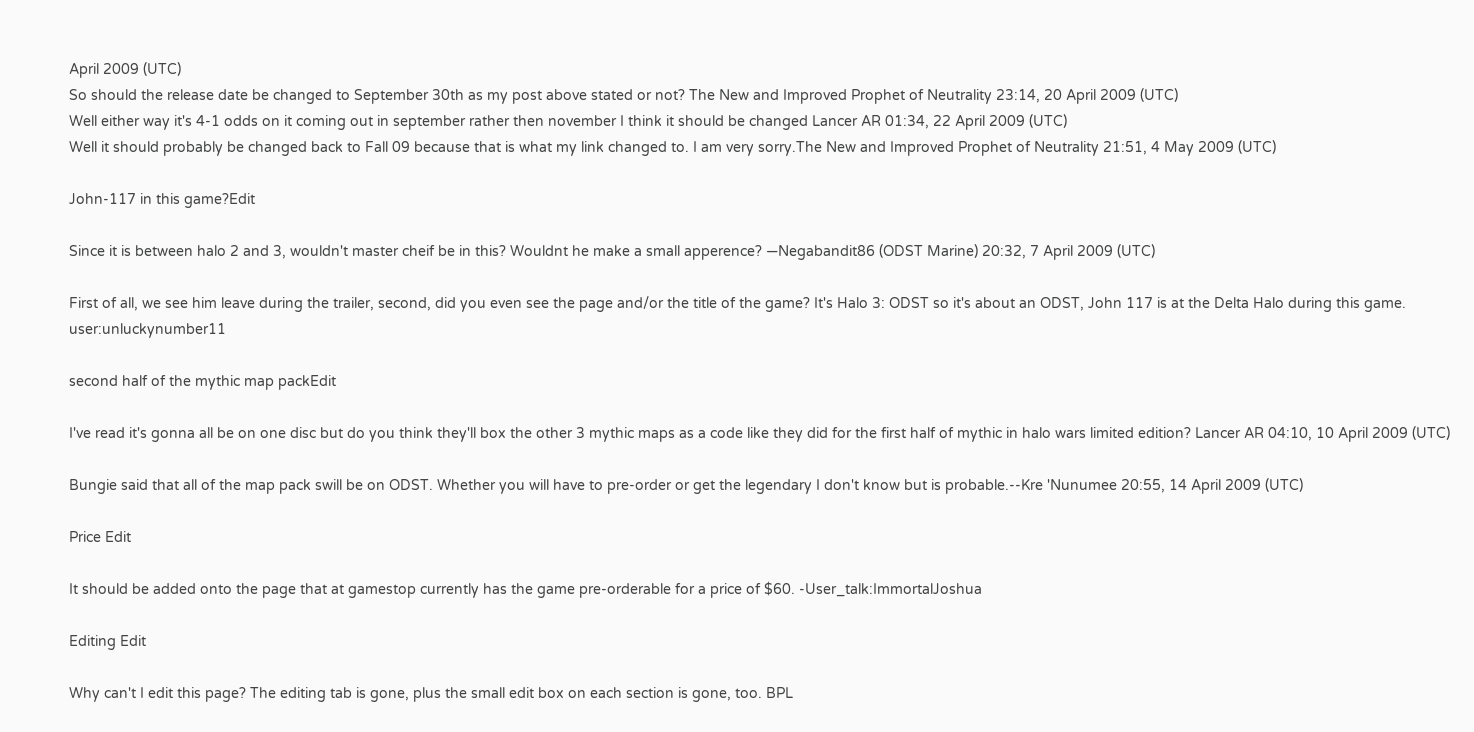April 2009 (UTC)
So should the release date be changed to September 30th as my post above stated or not? The New and Improved Prophet of Neutrality 23:14, 20 April 2009 (UTC)
Well either way it's 4-1 odds on it coming out in september rather then november I think it should be changed Lancer AR 01:34, 22 April 2009 (UTC)
Well it should probably be changed back to Fall 09 because that is what my link changed to. I am very sorry.The New and Improved Prophet of Neutrality 21:51, 4 May 2009 (UTC)

John-117 in this game?Edit

Since it is between halo 2 and 3, wouldn't master cheif be in this? Wouldnt he make a small apperence? —Negabandit86 (ODST Marine) 20:32, 7 April 2009 (UTC)

First of all, we see him leave during the trailer, second, did you even see the page and/or the title of the game? It's Halo 3: ODST so it's about an ODST, John 117 is at the Delta Halo during this game. user:unluckynumber11

second half of the mythic map packEdit

I've read it's gonna all be on one disc but do you think they'll box the other 3 mythic maps as a code like they did for the first half of mythic in halo wars limited edition? Lancer AR 04:10, 10 April 2009 (UTC)

Bungie said that all of the map pack swill be on ODST. Whether you will have to pre-order or get the legendary I don't know but is probable.--Kre 'Nunumee 20:55, 14 April 2009 (UTC)

Price Edit

It should be added onto the page that at gamestop currently has the game pre-orderable for a price of $60. -User_talk:ImmortalJoshua

Editing Edit

Why can't I edit this page? The editing tab is gone, plus the small edit box on each section is gone, too. BPL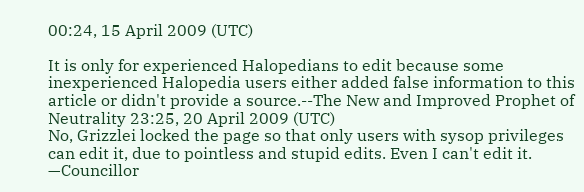00:24, 15 April 2009 (UTC)

It is only for experienced Halopedians to edit because some inexperienced Halopedia users either added false information to this article or didn't provide a source.--The New and Improved Prophet of Neutrality 23:25, 20 April 2009 (UTC)
No, Grizzlei locked the page so that only users with sysop privileges can edit it, due to pointless and stupid edits. Even I can't edit it. —Councillor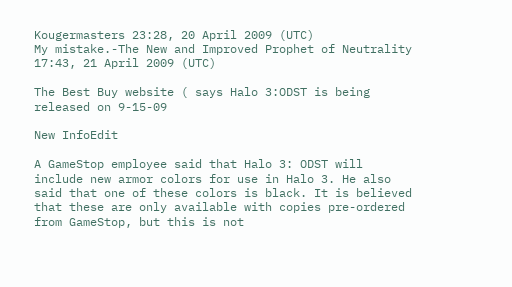Kougermasters 23:28, 20 April 2009 (UTC)
My mistake.-The New and Improved Prophet of Neutrality 17:43, 21 April 2009 (UTC)

The Best Buy website ( says Halo 3:ODST is being released on 9-15-09

New InfoEdit

A GameStop employee said that Halo 3: ODST will include new armor colors for use in Halo 3. He also said that one of these colors is black. It is believed that these are only available with copies pre-ordered from GameStop, but this is not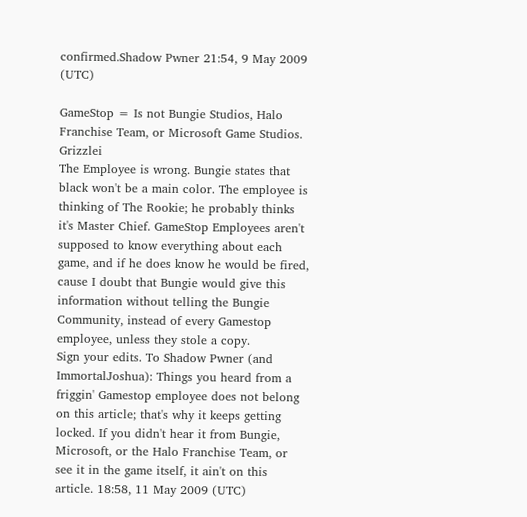confirmed.Shadow Pwner 21:54, 9 May 2009 (UTC)

GameStop = Is not Bungie Studios, Halo Franchise Team, or Microsoft Game Studios. Grizzlei
The Employee is wrong. Bungie states that black won't be a main color. The employee is thinking of The Rookie; he probably thinks it's Master Chief. GameStop Employees aren't supposed to know everything about each game, and if he does know he would be fired, cause I doubt that Bungie would give this information without telling the Bungie Community, instead of every Gamestop employee, unless they stole a copy.
Sign your edits. To Shadow Pwner (and ImmortalJoshua): Things you heard from a friggin' Gamestop employee does not belong on this article; that's why it keeps getting locked. If you didn't hear it from Bungie, Microsoft, or the Halo Franchise Team, or see it in the game itself, it ain't on this article. 18:58, 11 May 2009 (UTC)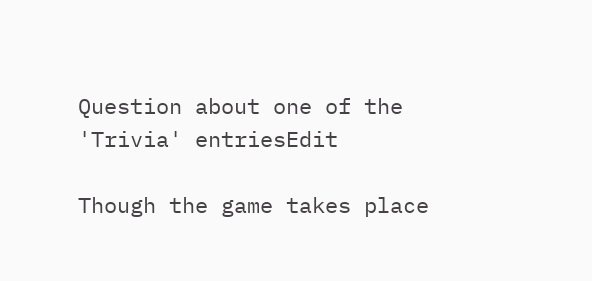Question about one of the 'Trivia' entriesEdit

Though the game takes place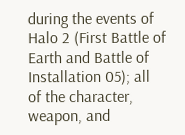during the events of Halo 2 (First Battle of Earth and Battle of Installation 05); all of the character, weapon, and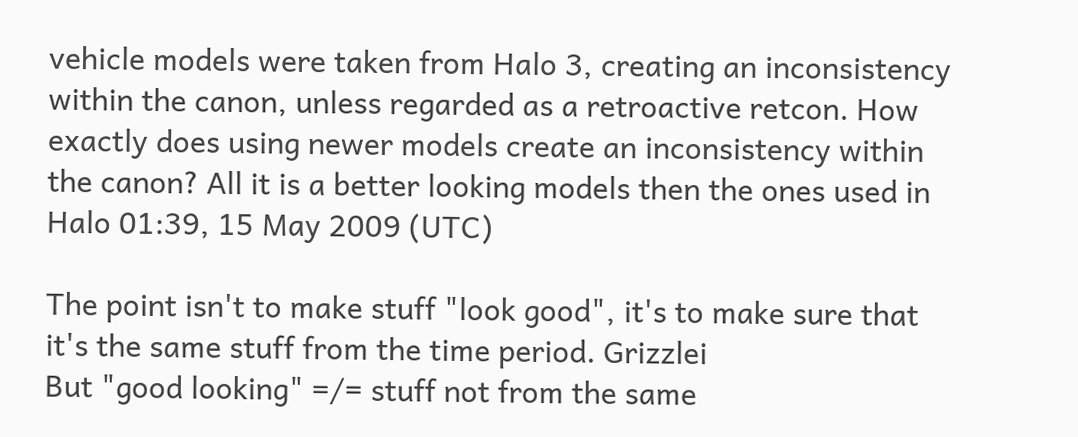vehicle models were taken from Halo 3, creating an inconsistency within the canon, unless regarded as a retroactive retcon. How exactly does using newer models create an inconsistency within the canon? All it is a better looking models then the ones used in Halo 01:39, 15 May 2009 (UTC)

The point isn't to make stuff "look good", it's to make sure that it's the same stuff from the time period. Grizzlei
But "good looking" =/= stuff not from the same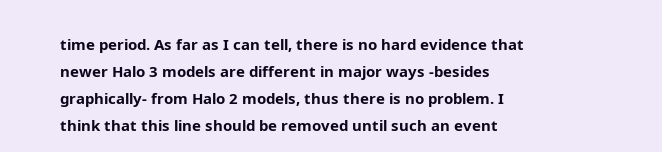time period. As far as I can tell, there is no hard evidence that newer Halo 3 models are different in major ways -besides graphically- from Halo 2 models, thus there is no problem. I think that this line should be removed until such an event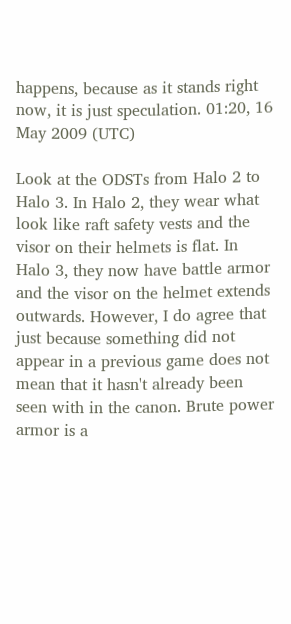happens, because as it stands right now, it is just speculation. 01:20, 16 May 2009 (UTC)

Look at the ODSTs from Halo 2 to Halo 3. In Halo 2, they wear what look like raft safety vests and the visor on their helmets is flat. In Halo 3, they now have battle armor and the visor on the helmet extends outwards. However, I do agree that just because something did not appear in a previous game does not mean that it hasn't already been seen with in the canon. Brute power armor is a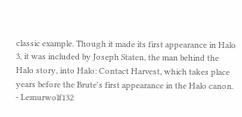classic example. Though it made its first appearance in Halo 3, it was included by Joseph Staten, the man behind the Halo story, into Halo: Contact Harvest, which takes place years before the Brute's first appearance in the Halo canon. - Lemurwolf132